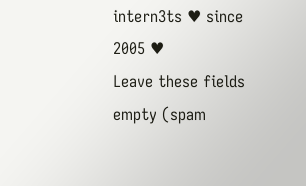intern3ts ♥ since 2005 ♥
Leave these fields empty (spam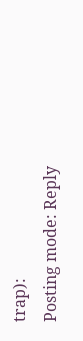trap):
Posting mode: Reply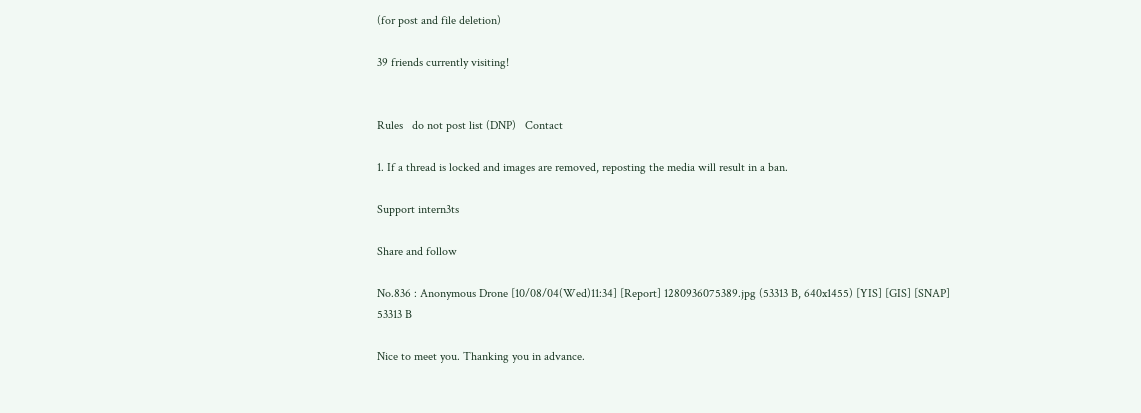(for post and file deletion)

39 friends currently visiting!


Rules   do not post list (DNP)   Contact

1. If a thread is locked and images are removed, reposting the media will result in a ban.

Support intern3ts

Share and follow

No.836 : Anonymous Drone [10/08/04(Wed)11:34] [Report] 1280936075389.jpg (53313 B, 640x1455) [YIS] [GIS] [SNAP]
53313 B

Nice to meet you. Thanking you in advance.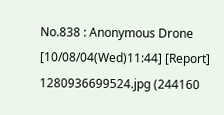No.838 : Anonymous Drone [10/08/04(Wed)11:44] [Report] 1280936699524.jpg (244160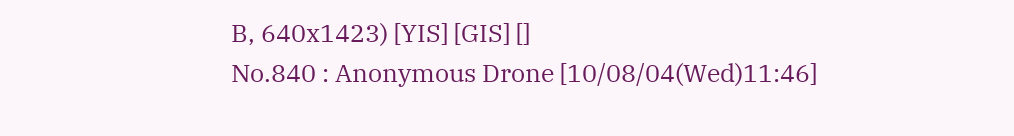B, 640x1423) [YIS] [GIS] []
No.840 : Anonymous Drone [10/08/04(Wed)11:46]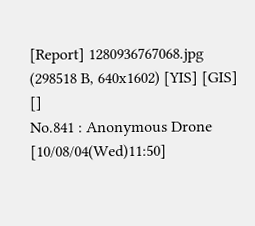[Report] 1280936767068.jpg (298518 B, 640x1602) [YIS] [GIS] []
No.841 : Anonymous Drone [10/08/04(Wed)11:50]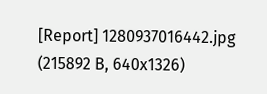[Report] 1280937016442.jpg (215892 B, 640x1326)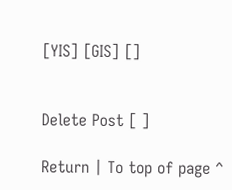[YIS] [GIS] []


Delete Post [ ]

Return | To top of page ^